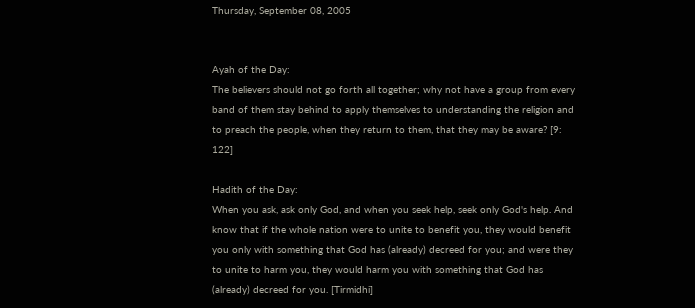Thursday, September 08, 2005


Ayah of the Day:
The believers should not go forth all together; why not have a group from every band of them stay behind to apply themselves to understanding the religion and to preach the people, when they return to them, that they may be aware? [9: 122]

Hadith of the Day:
When you ask, ask only God, and when you seek help, seek only God's help. And know that if the whole nation were to unite to benefit you, they would benefit you only with something that God has (already) decreed for you; and were they to unite to harm you, they would harm you with something that God has (already) decreed for you. [Tirmidhi]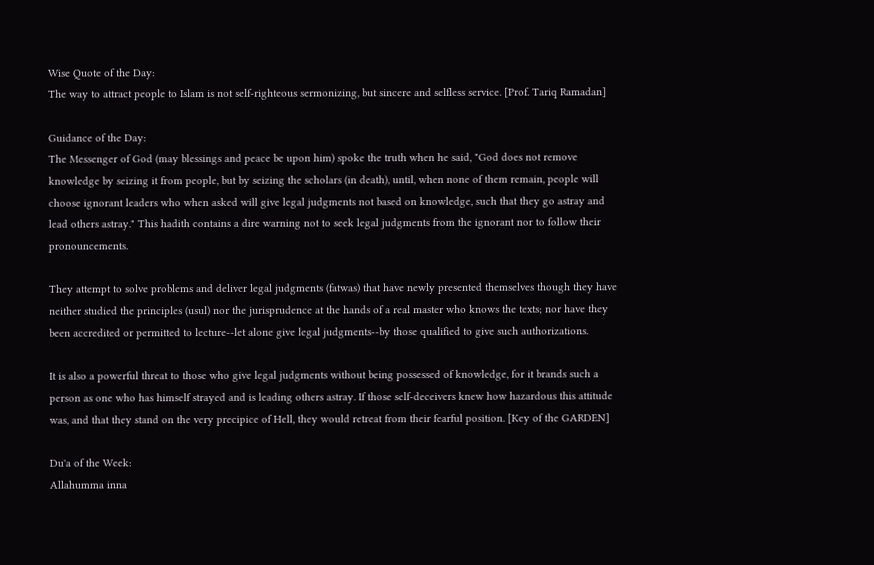Wise Quote of the Day:
The way to attract people to Islam is not self-righteous sermonizing, but sincere and selfless service. [Prof. Tariq Ramadan]

Guidance of the Day:
The Messenger of God (may blessings and peace be upon him) spoke the truth when he said, "God does not remove knowledge by seizing it from people, but by seizing the scholars (in death), until, when none of them remain, people will choose ignorant leaders who when asked will give legal judgments not based on knowledge, such that they go astray and lead others astray." This hadith contains a dire warning not to seek legal judgments from the ignorant nor to follow their pronouncements.

They attempt to solve problems and deliver legal judgments (fatwas) that have newly presented themselves though they have neither studied the principles (usul) nor the jurisprudence at the hands of a real master who knows the texts; nor have they been accredited or permitted to lecture--let alone give legal judgments--by those qualified to give such authorizations.

It is also a powerful threat to those who give legal judgments without being possessed of knowledge, for it brands such a person as one who has himself strayed and is leading others astray. If those self-deceivers knew how hazardous this attitude was, and that they stand on the very precipice of Hell, they would retreat from their fearful position. [Key of the GARDEN]

Du'a of the Week:
Allahumma inna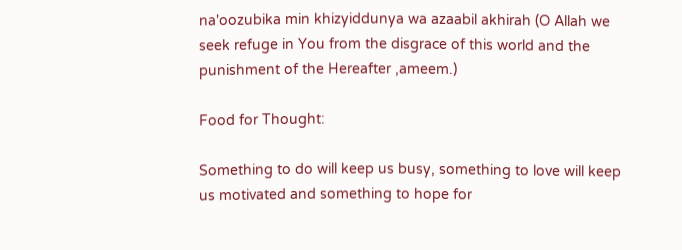na'oozubika min khizyiddunya wa azaabil akhirah (O Allah we seek refuge in You from the disgrace of this world and the punishment of the Hereafter ,ameem.)

Food for Thought:

Something to do will keep us busy, something to love will keep us motivated and something to hope for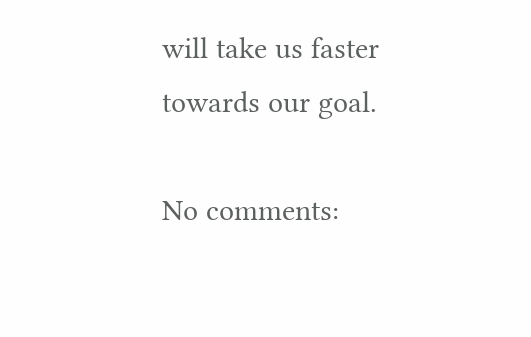will take us faster towards our goal.

No comments: